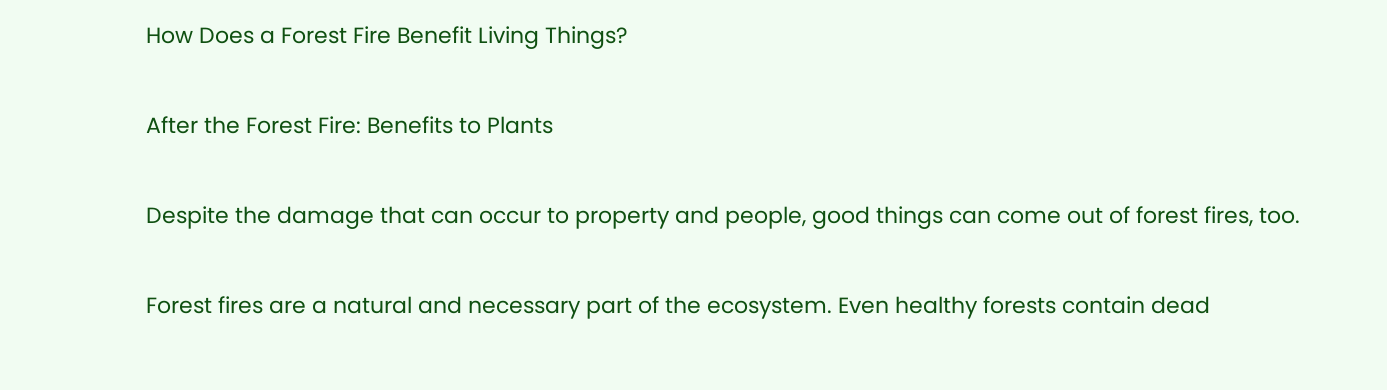How Does a Forest Fire Benefit Living Things?

After the Forest Fire: Benefits to Plants

Despite the damage that can occur to property and people, good things can come out of forest fires, too.

Forest fires are a natural and necessary part of the ecosystem. Even healthy forests contain dead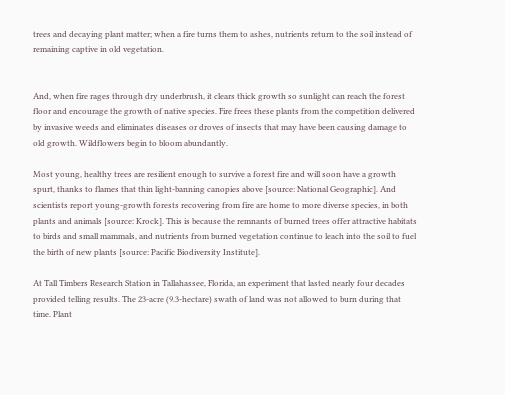trees and decaying plant matter; when a fire turns them to ashes, nutrients return to the soil instead of remaining captive in old vegetation.


And, when fire rages through dry underbrush, it clears thick growth so sunlight can reach the forest floor and encourage the growth of native species. Fire frees these plants from the competition delivered by invasive weeds and eliminates diseases or droves of insects that may have been causing damage to old growth. Wildflowers begin to bloom abundantly.

Most young, healthy trees are resilient enough to survive a forest fire and will soon have a growth spurt, thanks to flames that thin light-banning canopies above [source: National Geographic]. And scientists report young-growth forests recovering from fire are home to more diverse species, in both plants and animals [source: Krock]. This is because the remnants of burned trees offer attractive habitats to birds and small mammals, and nutrients from burned vegetation continue to leach into the soil to fuel the birth of new plants [source: Pacific Biodiversity Institute].

At Tall Timbers Research Station in Tallahassee, Florida, an experiment that lasted nearly four decades provided telling results. The 23-acre (9.3-hectare) swath of land was not allowed to burn during that time. Plant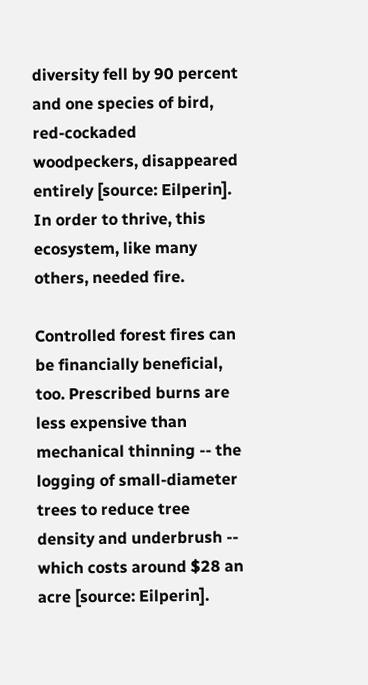diversity fell by 90 percent and one species of bird, red-cockaded woodpeckers, disappeared entirely [source: Eilperin]. In order to thrive, this ecosystem, like many others, needed fire.

Controlled forest fires can be financially beneficial, too. Prescribed burns are less expensive than mechanical thinning -- the logging of small-diameter trees to reduce tree density and underbrush -- which costs around $28 an acre [source: Eilperin].